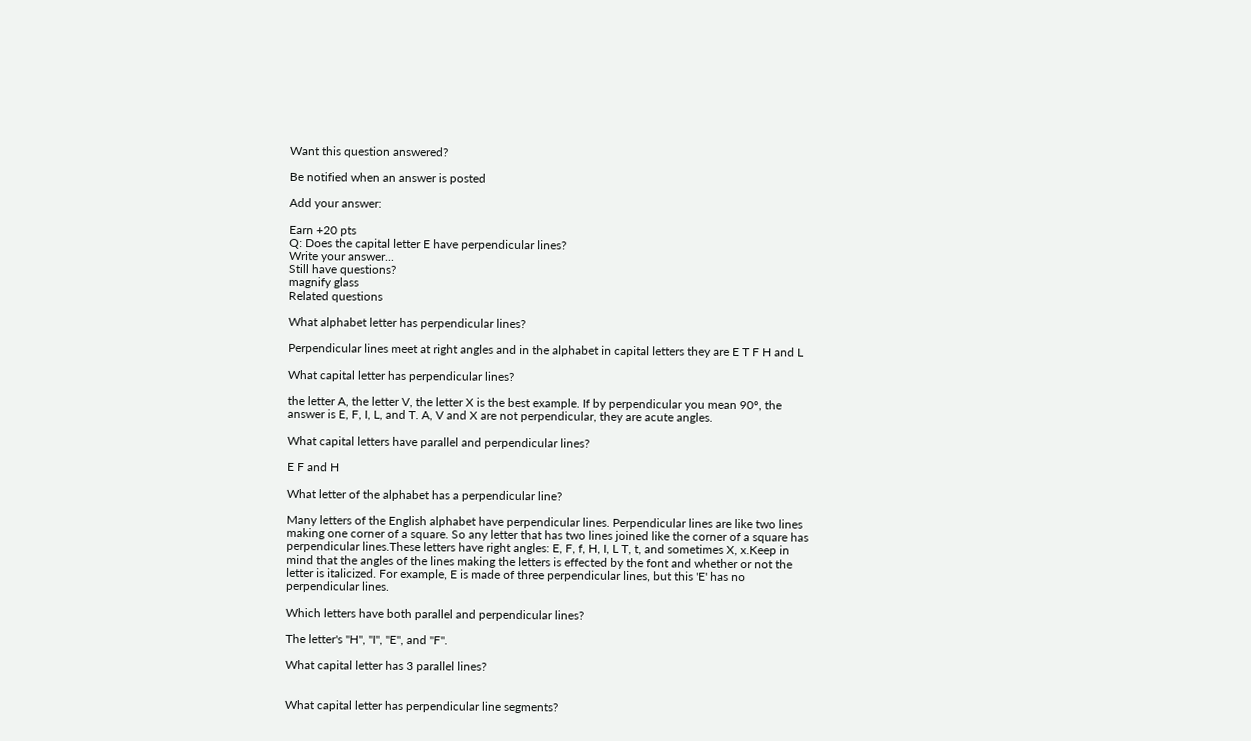Want this question answered?

Be notified when an answer is posted

Add your answer:

Earn +20 pts
Q: Does the capital letter E have perpendicular lines?
Write your answer...
Still have questions?
magnify glass
Related questions

What alphabet letter has perpendicular lines?

Perpendicular lines meet at right angles and in the alphabet in capital letters they are E T F H and L

What capital letter has perpendicular lines?

the letter A, the letter V, the letter X is the best example. If by perpendicular you mean 90º, the answer is E, F, I, L, and T. A, V and X are not perpendicular, they are acute angles.

What capital letters have parallel and perpendicular lines?

E F and H

What letter of the alphabet has a perpendicular line?

Many letters of the English alphabet have perpendicular lines. Perpendicular lines are like two lines making one corner of a square. So any letter that has two lines joined like the corner of a square has perpendicular lines.These letters have right angles: E, F, f, H, I, L T, t, and sometimes X, x.Keep in mind that the angles of the lines making the letters is effected by the font and whether or not the letter is italicized. For example, E is made of three perpendicular lines, but this 'E' has no perpendicular lines.

Which letters have both parallel and perpendicular lines?

The letter's "H", "I", "E", and "F".

What capital letter has 3 parallel lines?


What capital letter has perpendicular line segments?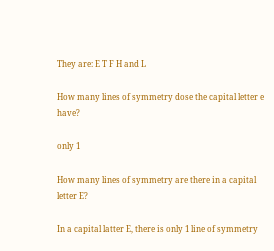They are: E T F H and L

How many lines of symmetry dose the capital letter e have?

only 1

How many lines of symmetry are there in a capital letter E?

In a capital latter E, there is only 1 line of symmetry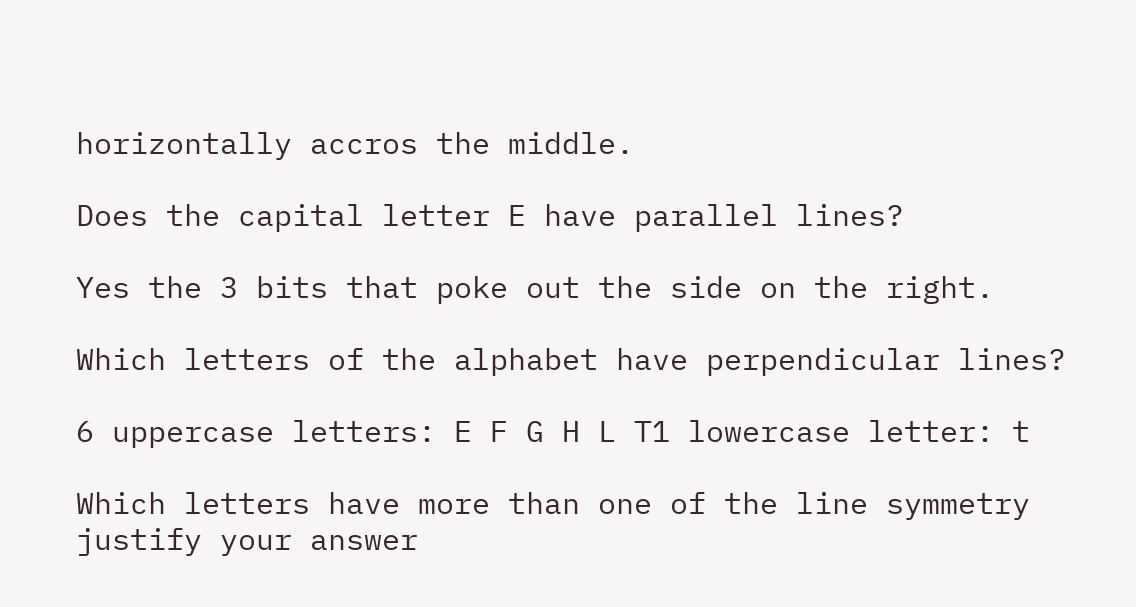horizontally accros the middle.

Does the capital letter E have parallel lines?

Yes the 3 bits that poke out the side on the right.

Which letters of the alphabet have perpendicular lines?

6 uppercase letters: E F G H L T1 lowercase letter: t

Which letters have more than one of the line symmetry justify your answer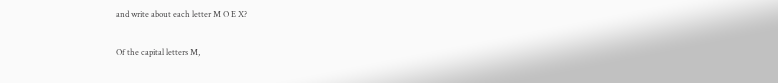and write about each letter M O E X?

Of the capital letters M,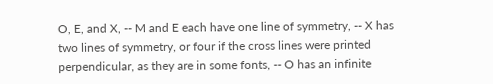O, E, and X, -- M and E each have one line of symmetry, -- X has two lines of symmetry, or four if the cross lines were printed perpendicular, as they are in some fonts, -- O has an infinite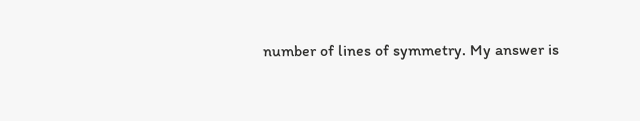number of lines of symmetry. My answer is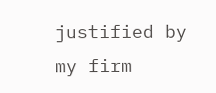justified by my firm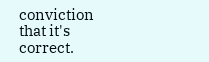conviction that it's correct.